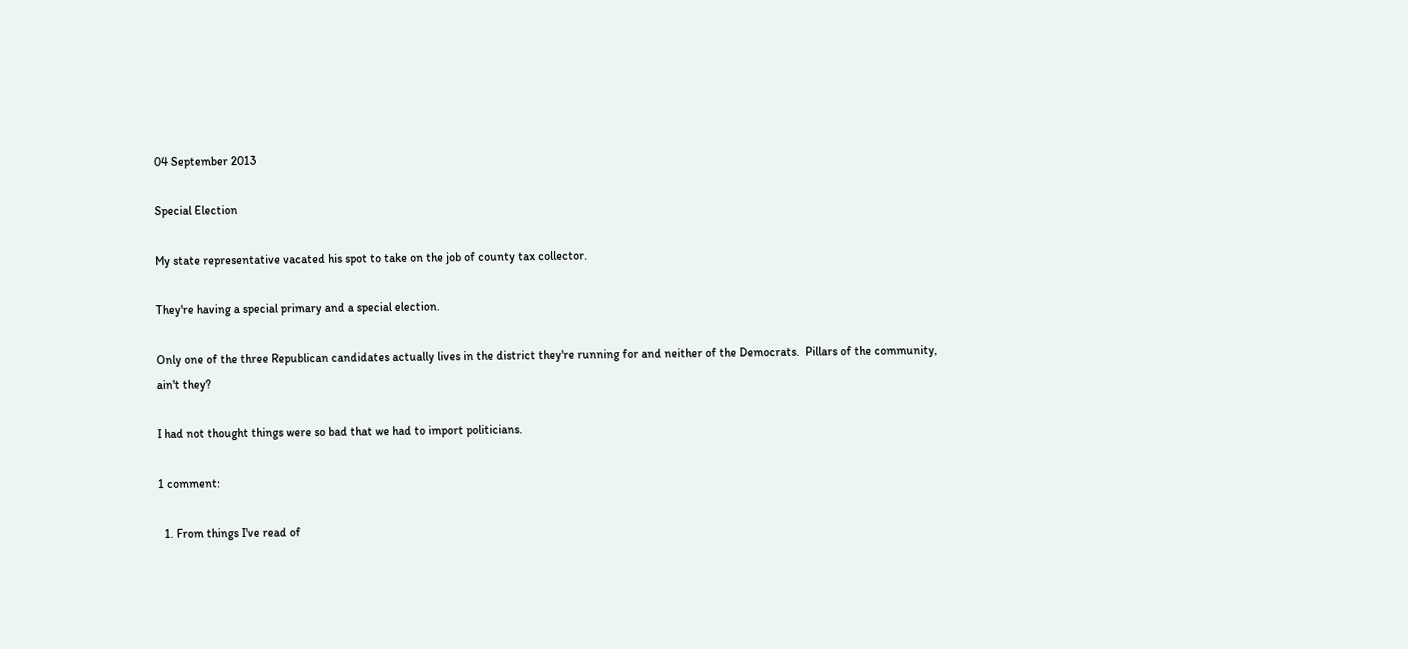04 September 2013

Special Election

My state representative vacated his spot to take on the job of county tax collector.

They're having a special primary and a special election.

Only one of the three Republican candidates actually lives in the district they're running for and neither of the Democrats.  Pillars of the community, ain't they?

I had not thought things were so bad that we had to import politicians.

1 comment:

  1. From things I've read of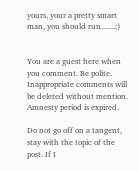yours, your a pretty smart man, you should run.......;)


You are a guest here when you comment. Be polite. Inappropriate comments will be deleted without mention. Amnesty period is expired.

Do not go off on a tangent, stay with the topic of the post. If I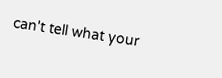can't tell what your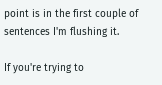point is in the first couple of sentences I'm flushing it.

If you're trying to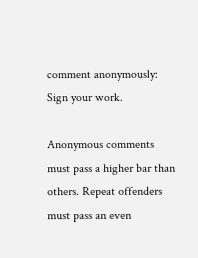comment anonymously: Sign your work.

Anonymous comments must pass a higher bar than others. Repeat offenders must pass an even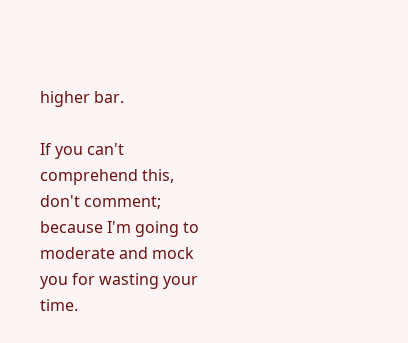higher bar.

If you can't comprehend this, don't comment; because I'm going to moderate and mock you for wasting your time.